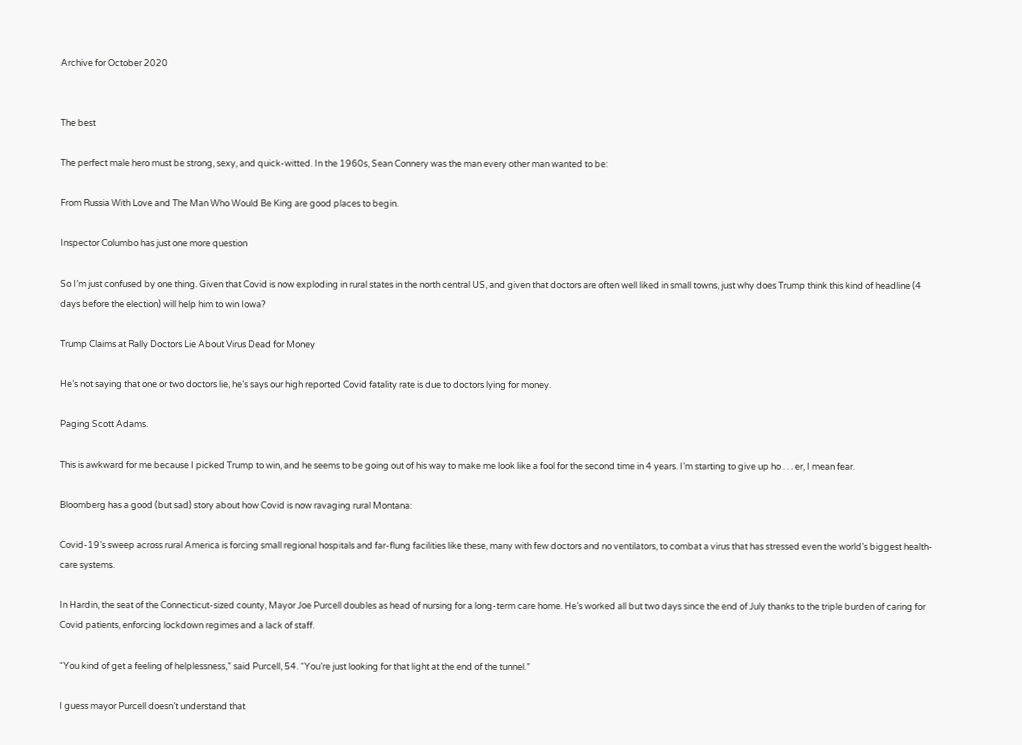Archive for October 2020


The best

The perfect male hero must be strong, sexy, and quick-witted. In the 1960s, Sean Connery was the man every other man wanted to be:

From Russia With Love and The Man Who Would Be King are good places to begin.

Inspector Columbo has just one more question

So I’m just confused by one thing. Given that Covid is now exploding in rural states in the north central US, and given that doctors are often well liked in small towns, just why does Trump think this kind of headline (4 days before the election) will help him to win Iowa?

Trump Claims at Rally Doctors Lie About Virus Dead for Money

He’s not saying that one or two doctors lie, he’s says our high reported Covid fatality rate is due to doctors lying for money.

Paging Scott Adams.

This is awkward for me because I picked Trump to win, and he seems to be going out of his way to make me look like a fool for the second time in 4 years. I’m starting to give up ho . . . er, I mean fear.

Bloomberg has a good (but sad) story about how Covid is now ravaging rural Montana:

Covid-19’s sweep across rural America is forcing small regional hospitals and far-flung facilities like these, many with few doctors and no ventilators, to combat a virus that has stressed even the world’s biggest health-care systems.

In Hardin, the seat of the Connecticut-sized county, Mayor Joe Purcell doubles as head of nursing for a long-term care home. He’s worked all but two days since the end of July thanks to the triple burden of caring for Covid patients, enforcing lockdown regimes and a lack of staff.

“You kind of get a feeling of helplessness,” said Purcell, 54. “You’re just looking for that light at the end of the tunnel.”

I guess mayor Purcell doesn’t understand that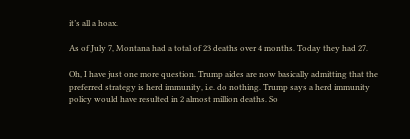it’s all a hoax.

As of July 7, Montana had a total of 23 deaths over 4 months. Today they had 27.

Oh, I have just one more question. Trump aides are now basically admitting that the preferred strategy is herd immunity, i.e. do nothing. Trump says a herd immunity policy would have resulted in 2 almost million deaths. So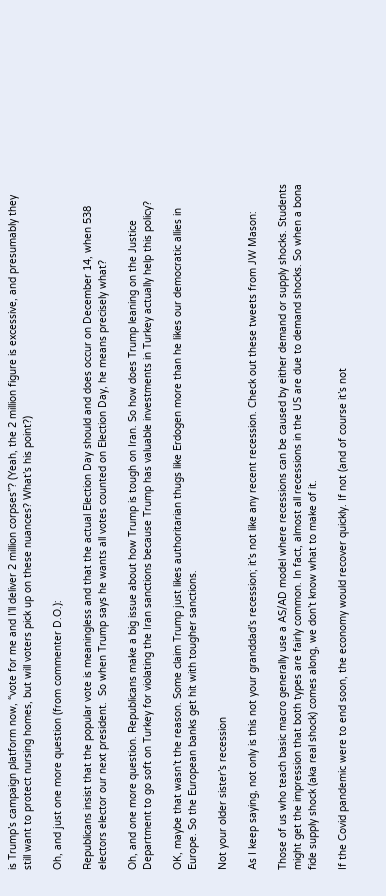is Trump’s campaign platform now, “vote for me and I’ll deliver 2 million corpses”? (Yeah, the 2 million figure is excessive, and presumably they still want to protect nursing homes, but will voters pick up on these nuances? What’s his point?)

Oh, and just one more question (from commenter D.O.):

Republicans insist that the popular vote is meaningless and that the actual Election Day should and does occur on December 14, when 538 electors elector our next president.  So when Trump says he wants all votes counted on Election Day, he means precisely what?

Oh, and one more question. Republicans make a big issue about how Trump is tough on Iran. So how does Trump leaning on the Justice Department to go soft on Turkey for violating the Iran sanctions because Trump has valuable investments in Turkey actually help this policy?

OK, maybe that wasn’t the reason. Some claim Trump just likes authoritarian thugs like Erdogen more than he likes our democratic allies in Europe. So the European banks get hit with tougher sanctions.

Not your older sister’s recession

As I keep saying, not only is this not your granddad’s recession; it’s not like any recent recession. Check out these tweets from JW Mason:

Those of us who teach basic macro generally use a AS/AD model where recessions can be caused by either demand or supply shocks. Students might get the impression that both types are fairly common. In fact, almost all recessions in the US are due to demand shocks. So when a bona fide supply shock (aka real shock) comes along, we don’t know what to make of it.

If the Covid pandemic were to end soon, the economy would recover quickly. If not (and of course it’s not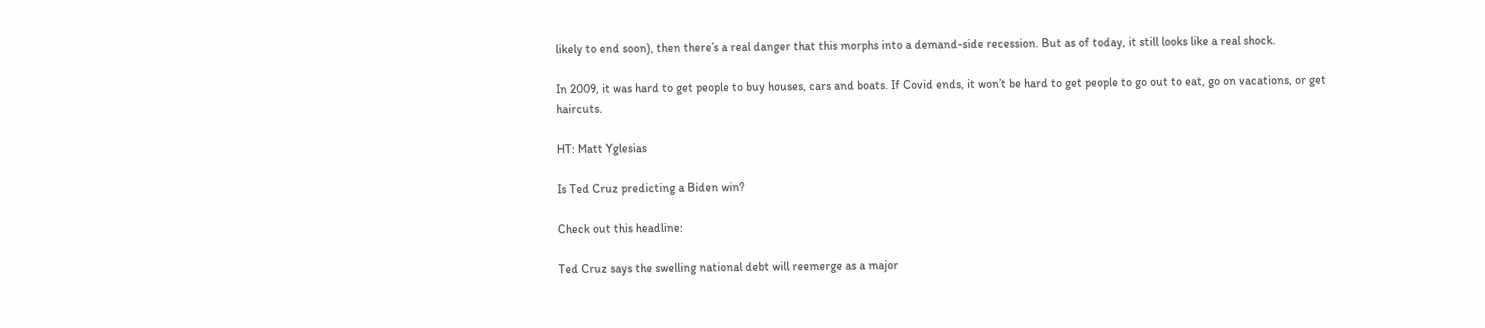likely to end soon), then there’s a real danger that this morphs into a demand-side recession. But as of today, it still looks like a real shock.

In 2009, it was hard to get people to buy houses, cars and boats. If Covid ends, it won’t be hard to get people to go out to eat, go on vacations, or get haircuts.

HT: Matt Yglesias

Is Ted Cruz predicting a Biden win?

Check out this headline:

Ted Cruz says the swelling national debt will reemerge as a major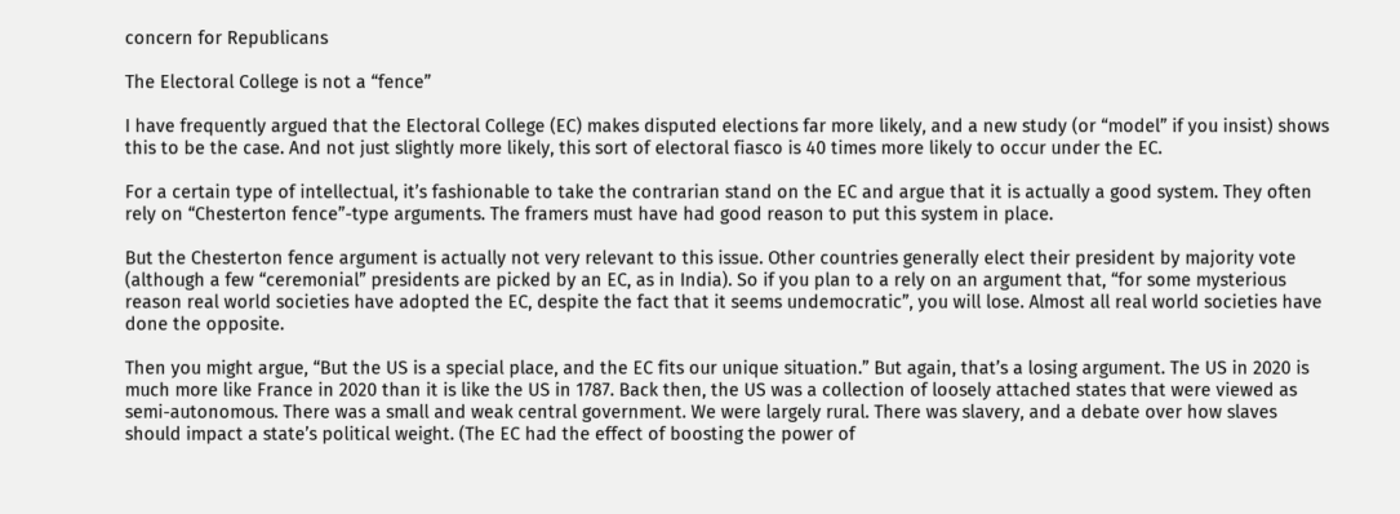concern for Republicans

The Electoral College is not a “fence”

I have frequently argued that the Electoral College (EC) makes disputed elections far more likely, and a new study (or “model” if you insist) shows this to be the case. And not just slightly more likely, this sort of electoral fiasco is 40 times more likely to occur under the EC.

For a certain type of intellectual, it’s fashionable to take the contrarian stand on the EC and argue that it is actually a good system. They often rely on “Chesterton fence”-type arguments. The framers must have had good reason to put this system in place.

But the Chesterton fence argument is actually not very relevant to this issue. Other countries generally elect their president by majority vote (although a few “ceremonial” presidents are picked by an EC, as in India). So if you plan to a rely on an argument that, “for some mysterious reason real world societies have adopted the EC, despite the fact that it seems undemocratic”, you will lose. Almost all real world societies have done the opposite.

Then you might argue, “But the US is a special place, and the EC fits our unique situation.” But again, that’s a losing argument. The US in 2020 is much more like France in 2020 than it is like the US in 1787. Back then, the US was a collection of loosely attached states that were viewed as semi-autonomous. There was a small and weak central government. We were largely rural. There was slavery, and a debate over how slaves should impact a state’s political weight. (The EC had the effect of boosting the power of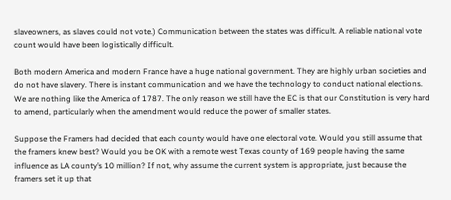slaveowners, as slaves could not vote.) Communication between the states was difficult. A reliable national vote count would have been logistically difficult.

Both modern America and modern France have a huge national government. They are highly urban societies and do not have slavery. There is instant communication and we have the technology to conduct national elections. We are nothing like the America of 1787. The only reason we still have the EC is that our Constitution is very hard to amend, particularly when the amendment would reduce the power of smaller states.

Suppose the Framers had decided that each county would have one electoral vote. Would you still assume that the framers knew best? Would you be OK with a remote west Texas county of 169 people having the same influence as LA county’s 10 million? If not, why assume the current system is appropriate, just because the framers set it up that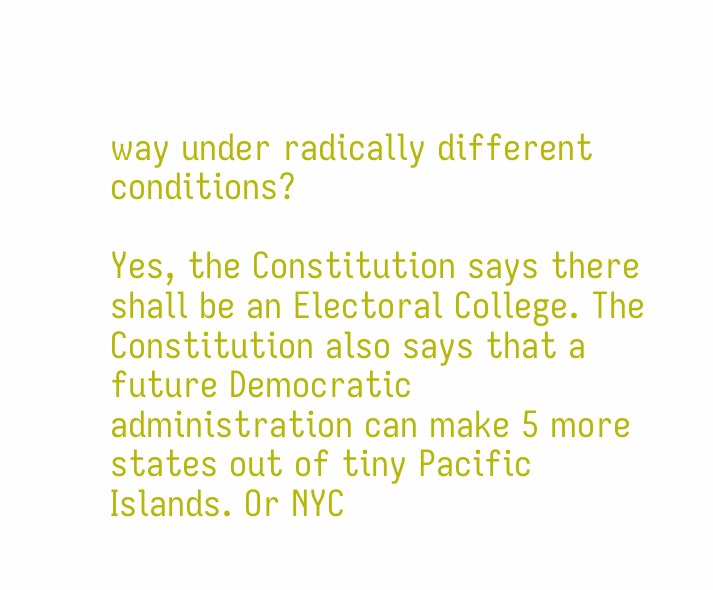way under radically different conditions?

Yes, the Constitution says there shall be an Electoral College. The Constitution also says that a future Democratic administration can make 5 more states out of tiny Pacific Islands. Or NYC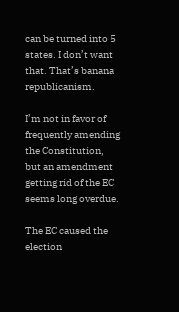can be turned into 5 states. I don’t want that. That’s banana republicanism.

I’m not in favor of frequently amending the Constitution, but an amendment getting rid of the EC seems long overdue.

The EC caused the election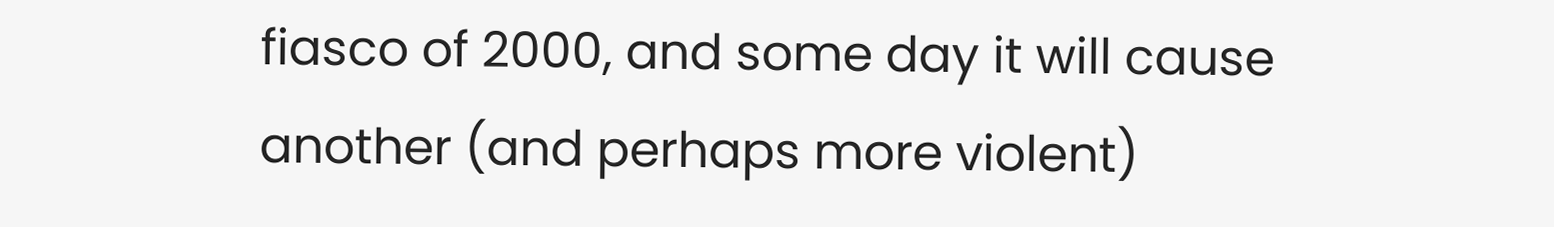fiasco of 2000, and some day it will cause another (and perhaps more violent)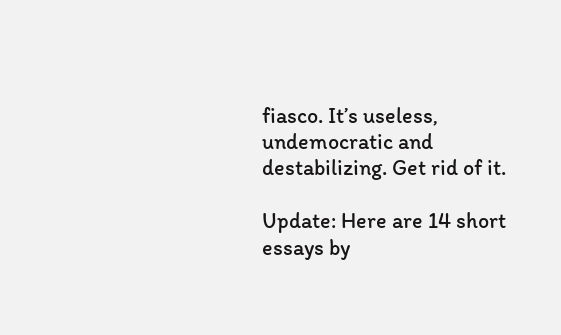fiasco. It’s useless, undemocratic and destabilizing. Get rid of it.

Update: Here are 14 short essays by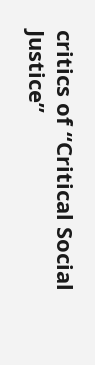critics of “Critical Social Justice”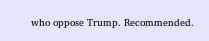who oppose Trump. Recommended.